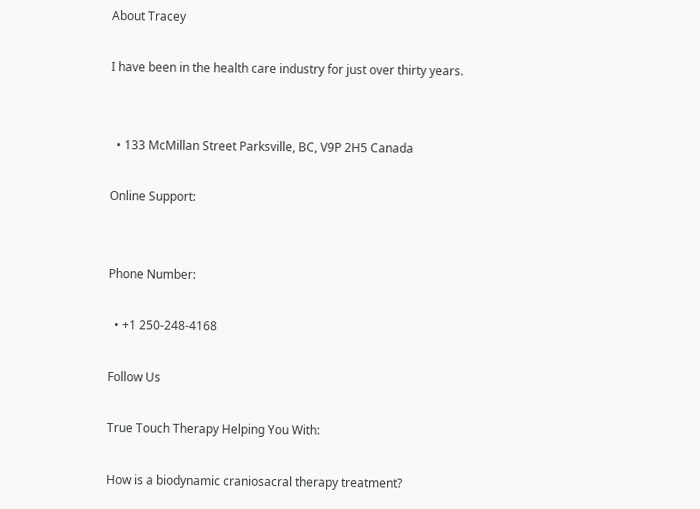About Tracey

I have been in the health care industry for just over thirty years.


  • 133 McMillan Street Parksville, BC, V9P 2H5 Canada

Online Support:


Phone Number:

  • +1 250-248-4168

Follow Us

True Touch Therapy Helping You With:

How is a biodynamic craniosacral therapy treatment?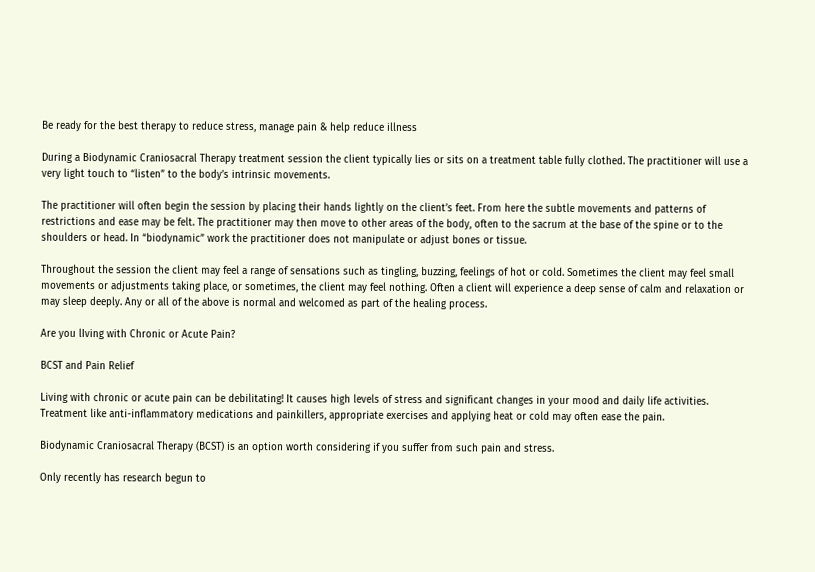Be ready for the best therapy to reduce stress, manage pain & help reduce illness

During a Biodynamic Craniosacral Therapy treatment session the client typically lies or sits on a treatment table fully clothed. The practitioner will use a very light touch to “listen” to the body’s intrinsic movements.

The practitioner will often begin the session by placing their hands lightly on the client’s feet. From here the subtle movements and patterns of restrictions and ease may be felt. The practitioner may then move to other areas of the body, often to the sacrum at the base of the spine or to the shoulders or head. In “biodynamic” work the practitioner does not manipulate or adjust bones or tissue.

Throughout the session the client may feel a range of sensations such as tingling, buzzing, feelings of hot or cold. Sometimes the client may feel small movements or adjustments taking place, or sometimes, the client may feel nothing. Often a client will experience a deep sense of calm and relaxation or may sleep deeply. Any or all of the above is normal and welcomed as part of the healing process.

Are you lIving with Chronic or Acute Pain?

BCST and Pain Relief

Living with chronic or acute pain can be debilitating! It causes high levels of stress and significant changes in your mood and daily life activities. Treatment like anti-inflammatory medications and painkillers, appropriate exercises and applying heat or cold may often ease the pain.

Biodynamic Craniosacral Therapy (BCST) is an option worth considering if you suffer from such pain and stress.

Only recently has research begun to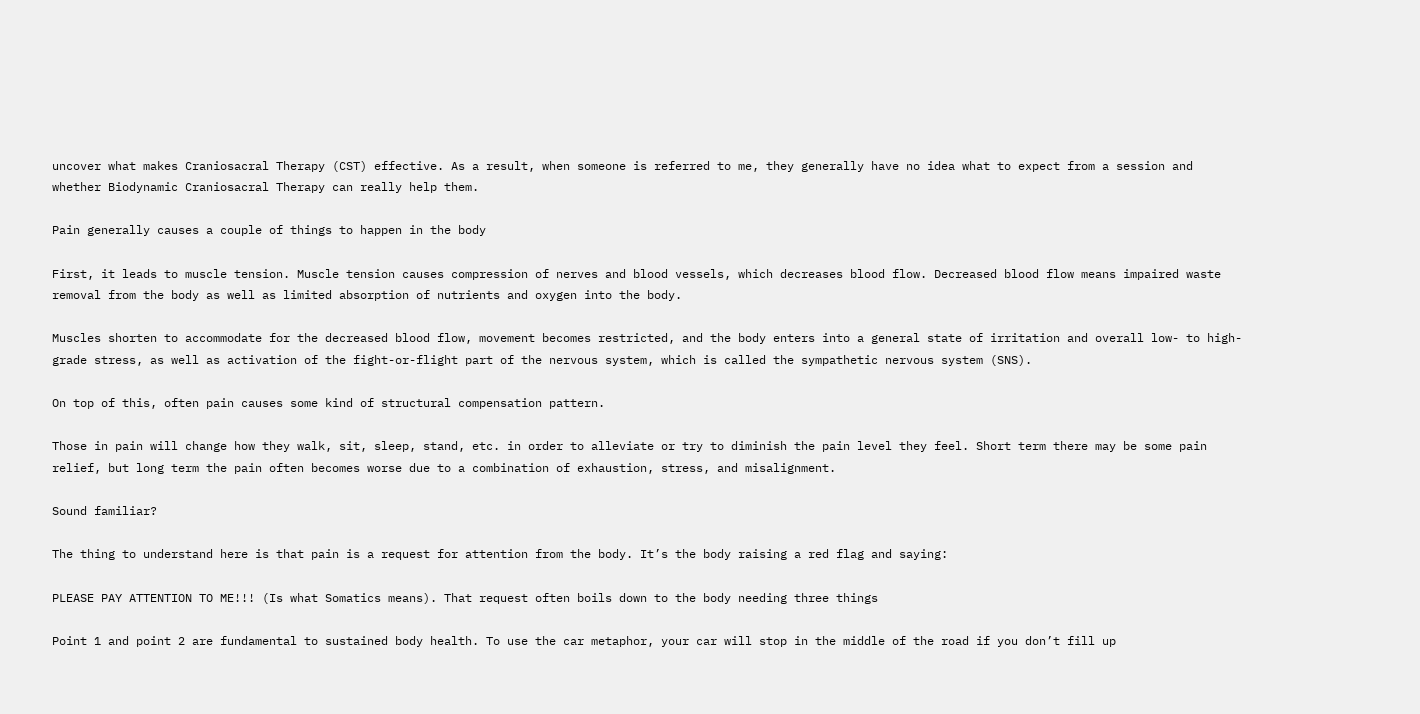uncover what makes Craniosacral Therapy (CST) effective. As a result, when someone is referred to me, they generally have no idea what to expect from a session and whether Biodynamic Craniosacral Therapy can really help them.

Pain generally causes a couple of things to happen in the body

First, it leads to muscle tension. Muscle tension causes compression of nerves and blood vessels, which decreases blood flow. Decreased blood flow means impaired waste removal from the body as well as limited absorption of nutrients and oxygen into the body.

Muscles shorten to accommodate for the decreased blood flow, movement becomes restricted, and the body enters into a general state of irritation and overall low- to high-grade stress, as well as activation of the fight-or-flight part of the nervous system, which is called the sympathetic nervous system (SNS).

On top of this, often pain causes some kind of structural compensation pattern.

Those in pain will change how they walk, sit, sleep, stand, etc. in order to alleviate or try to diminish the pain level they feel. Short term there may be some pain relief, but long term the pain often becomes worse due to a combination of exhaustion, stress, and misalignment.

Sound familiar?

The thing to understand here is that pain is a request for attention from the body. It’s the body raising a red flag and saying:

PLEASE PAY ATTENTION TO ME!!! (Is what Somatics means). That request often boils down to the body needing three things

Point 1 and point 2 are fundamental to sustained body health. To use the car metaphor, your car will stop in the middle of the road if you don’t fill up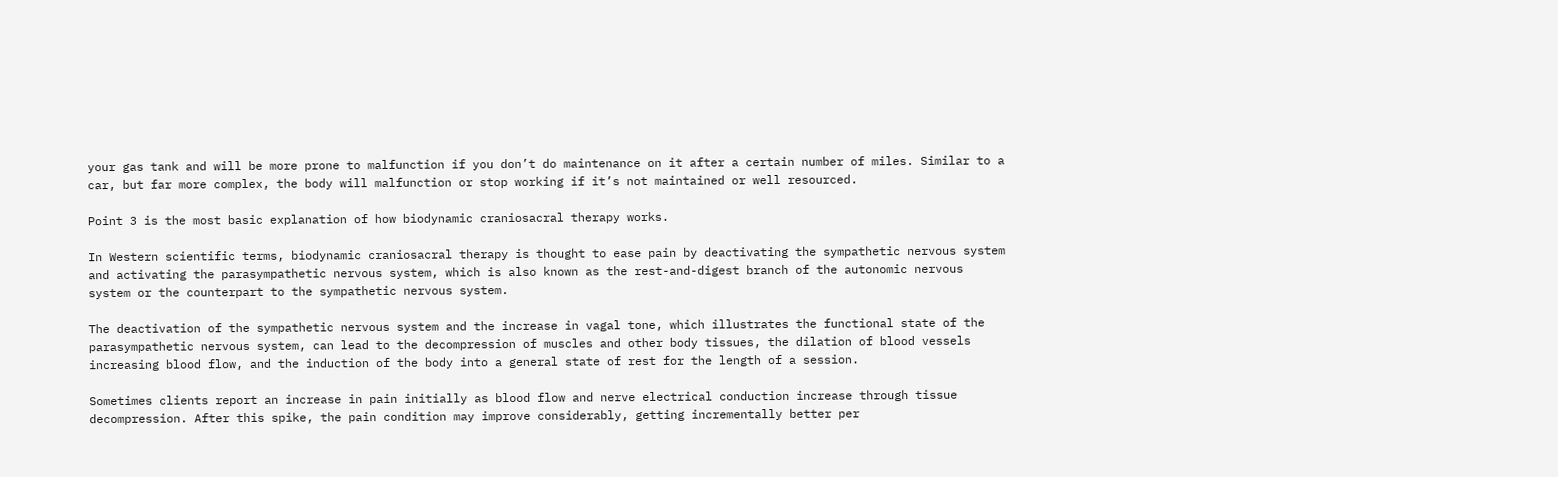your gas tank and will be more prone to malfunction if you don’t do maintenance on it after a certain number of miles. Similar to a car, but far more complex, the body will malfunction or stop working if it’s not maintained or well resourced.

Point 3 is the most basic explanation of how biodynamic craniosacral therapy works.

In Western scientific terms, biodynamic craniosacral therapy is thought to ease pain by deactivating the sympathetic nervous system and activating the parasympathetic nervous system, which is also known as the rest-and-digest branch of the autonomic nervous system or the counterpart to the sympathetic nervous system.

The deactivation of the sympathetic nervous system and the increase in vagal tone, which illustrates the functional state of the parasympathetic nervous system, can lead to the decompression of muscles and other body tissues, the dilation of blood vessels increasing blood flow, and the induction of the body into a general state of rest for the length of a session.

Sometimes clients report an increase in pain initially as blood flow and nerve electrical conduction increase through tissue decompression. After this spike, the pain condition may improve considerably, getting incrementally better per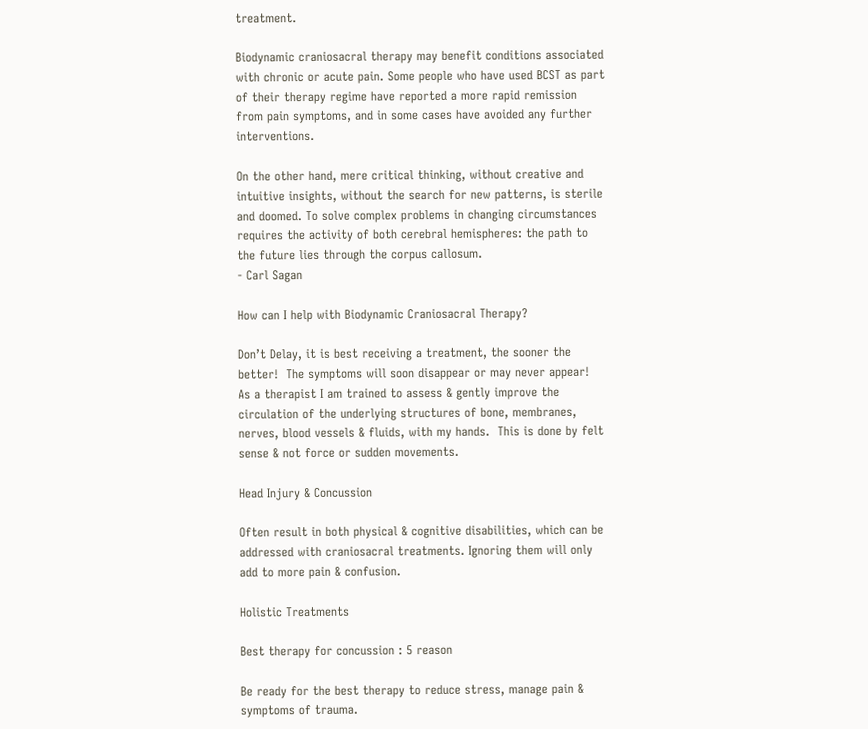treatment.

Biodynamic craniosacral therapy may benefit conditions associated with chronic or acute pain. Some people who have used BCST as part of their therapy regime have reported a more rapid remission from pain symptoms, and in some cases have avoided any further interventions.

On the other hand, mere critical thinking, without creative and intuitive insights, without the search for new patterns, is sterile and doomed. To solve complex problems in changing circumstances requires the activity of both cerebral hemispheres: the path to the future lies through the corpus callosum.
- Carl Sagan

How can I help with Biodynamic Craniosacral Therapy?

Don’t Delay, it is best receiving a treatment, the sooner the better!  The symptoms will soon disappear or may never appear!  As a therapist I am trained to assess & gently improve the circulation of the underlying structures of bone, membranes, nerves, blood vessels & fluids, with my hands.  This is done by felt sense & not force or sudden movements.

Head Injury & Concussion

Often result in both physical & cognitive disabilities, which can be addressed with craniosacral treatments. Ignoring them will only add to more pain & confusion.

Holistic Treatments

Best therapy for concussion : 5 reason

Be ready for the best therapy to reduce stress, manage pain & symptoms of trauma.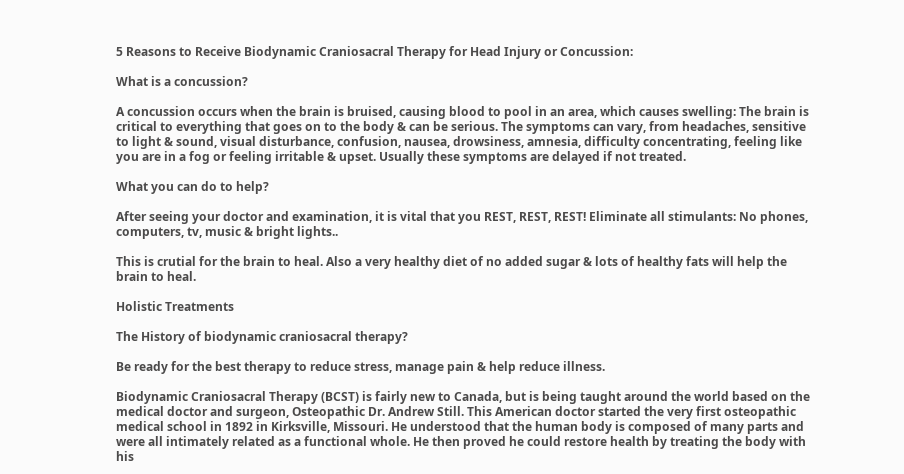5 Reasons to Receive Biodynamic Craniosacral Therapy for Head Injury or Concussion:

What is a concussion?

A concussion occurs when the brain is bruised, causing blood to pool in an area, which causes swelling: The brain is critical to everything that goes on to the body & can be serious. The symptoms can vary, from headaches, sensitive to light & sound, visual disturbance, confusion, nausea, drowsiness, amnesia, difficulty concentrating, feeling like you are in a fog or feeling irritable & upset. Usually these symptoms are delayed if not treated.

What you can do to help?

After seeing your doctor and examination, it is vital that you REST, REST, REST! Eliminate all stimulants: No phones, computers, tv, music & bright lights..

This is crutial for the brain to heal. Also a very healthy diet of no added sugar & lots of healthy fats will help the brain to heal.

Holistic Treatments

The History of biodynamic craniosacral therapy?

Be ready for the best therapy to reduce stress, manage pain & help reduce illness.

Biodynamic Craniosacral Therapy (BCST) is fairly new to Canada, but is being taught around the world based on the medical doctor and surgeon, Osteopathic Dr. Andrew Still. This American doctor started the very first osteopathic medical school in 1892 in Kirksville, Missouri. He understood that the human body is composed of many parts and were all intimately related as a functional whole. He then proved he could restore health by treating the body with his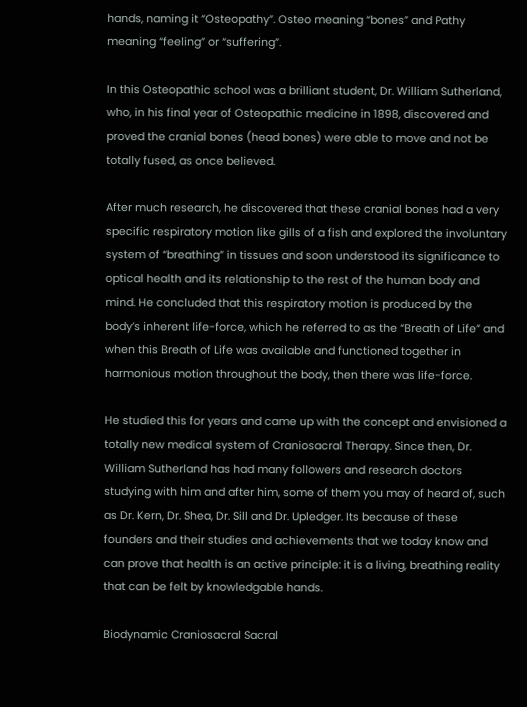hands, naming it “Osteopathy”. Osteo meaning “bones” and Pathy meaning “feeling” or “suffering”.

In this Osteopathic school was a brilliant student, Dr. William Sutherland, who, in his final year of Osteopathic medicine in 1898, discovered and proved the cranial bones (head bones) were able to move and not be totally fused, as once believed.

After much research, he discovered that these cranial bones had a very specific respiratory motion like gills of a fish and explored the involuntary system of “breathing” in tissues and soon understood its significance to optical health and its relationship to the rest of the human body and mind. He concluded that this respiratory motion is produced by the body’s inherent life-force, which he referred to as the “Breath of Life” and when this Breath of Life was available and functioned together in harmonious motion throughout the body, then there was life-force.

He studied this for years and came up with the concept and envisioned a totally new medical system of Craniosacral Therapy. Since then, Dr. William Sutherland has had many followers and research doctors studying with him and after him, some of them you may of heard of, such as Dr. Kern, Dr. Shea, Dr. Sill and Dr. Upledger. Its because of these founders and their studies and achievements that we today know and can prove that health is an active principle: it is a living, breathing reality that can be felt by knowledgable hands.

Biodynamic Craniosacral Sacral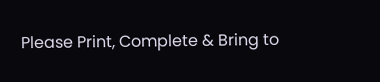Please Print, Complete & Bring to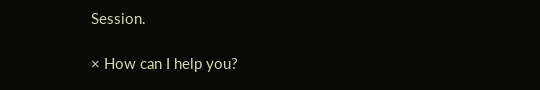Session.

× How can I help you?